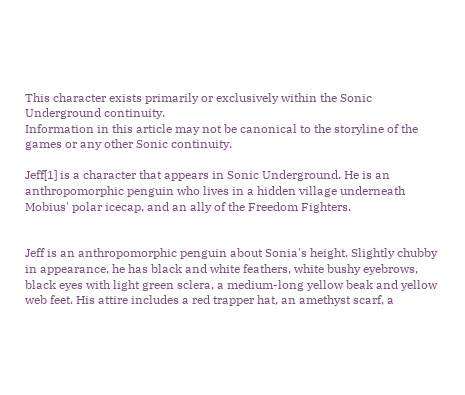This character exists primarily or exclusively within the Sonic Underground continuity.
Information in this article may not be canonical to the storyline of the games or any other Sonic continuity.

Jeff[1] is a character that appears in Sonic Underground. He is an anthropomorphic penguin who lives in a hidden village underneath Mobius' polar icecap, and an ally of the Freedom Fighters.


Jeff is an anthropomorphic penguin about Sonia's height. Slightly chubby in appearance, he has black and white feathers, white bushy eyebrows, black eyes with light green sclera, a medium-long yellow beak and yellow web feet. His attire includes a red trapper hat, an amethyst scarf, a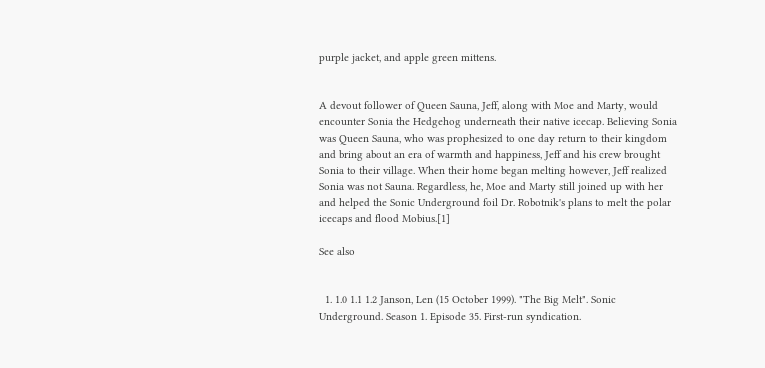purple jacket, and apple green mittens.


A devout follower of Queen Sauna, Jeff, along with Moe and Marty, would encounter Sonia the Hedgehog underneath their native icecap. Believing Sonia was Queen Sauna, who was prophesized to one day return to their kingdom and bring about an era of warmth and happiness, Jeff and his crew brought Sonia to their village. When their home began melting however, Jeff realized Sonia was not Sauna. Regardless, he, Moe and Marty still joined up with her and helped the Sonic Underground foil Dr. Robotnik's plans to melt the polar icecaps and flood Mobius.[1]

See also


  1. 1.0 1.1 1.2 Janson, Len (15 October 1999). "The Big Melt". Sonic Underground. Season 1. Episode 35. First-run syndication.